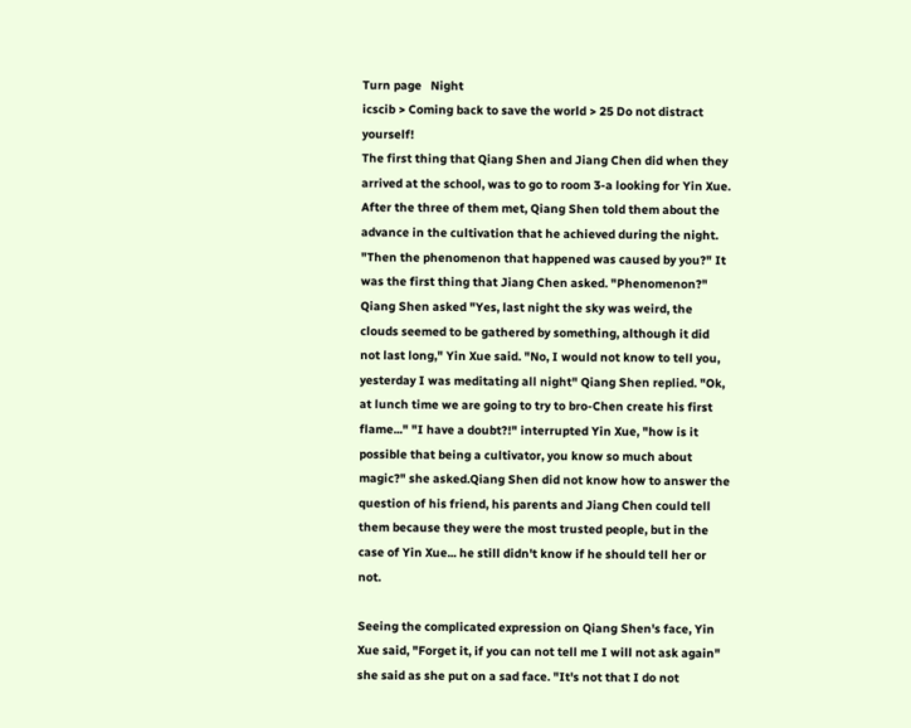Turn page   Night
icscib > Coming back to save the world > 25 Do not distract yourself!
The first thing that Qiang Shen and Jiang Chen did when they arrived at the school, was to go to room 3-a looking for Yin Xue. After the three of them met, Qiang Shen told them about the advance in the cultivation that he achieved during the night. "Then the phenomenon that happened was caused by you?" It was the first thing that Jiang Chen asked. "Phenomenon?" Qiang Shen asked "Yes, last night the sky was weird, the clouds seemed to be gathered by something, although it did not last long," Yin Xue said. "No, I would not know to tell you, yesterday I was meditating all night" Qiang Shen replied. "Ok, at lunch time we are going to try to bro-Chen create his first flame..." "I have a doubt?!" interrupted Yin Xue, "how is it possible that being a cultivator, you know so much about magic?" she asked.Qiang Shen did not know how to answer the question of his friend, his parents and Jiang Chen could tell them because they were the most trusted people, but in the case of Yin Xue... he still didn't know if he should tell her or not.

Seeing the complicated expression on Qiang Shen's face, Yin Xue said, "Forget it, if you can not tell me I will not ask again" she said as she put on a sad face. "It's not that I do not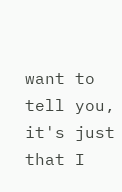want to tell you, it's just that I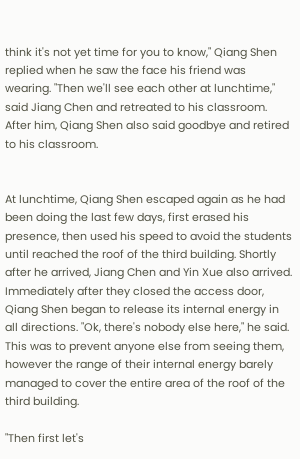think it's not yet time for you to know," Qiang Shen replied when he saw the face his friend was wearing. "Then we'll see each other at lunchtime," said Jiang Chen and retreated to his classroom. After him, Qiang Shen also said goodbye and retired to his classroom.


At lunchtime, Qiang Shen escaped again as he had been doing the last few days, first erased his presence, then used his speed to avoid the students until reached the roof of the third building. Shortly after he arrived, Jiang Chen and Yin Xue also arrived. Immediately after they closed the access door, Qiang Shen began to release its internal energy in all directions. "Ok, there's nobody else here," he said. This was to prevent anyone else from seeing them, however the range of their internal energy barely managed to cover the entire area of the roof of the third building.

"Then first let's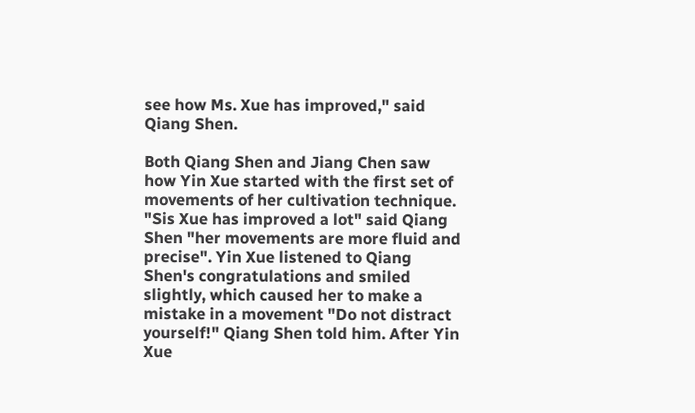see how Ms. Xue has improved," said Qiang Shen.

Both Qiang Shen and Jiang Chen saw how Yin Xue started with the first set of movements of her cultivation technique. "Sis Xue has improved a lot" said Qiang Shen "her movements are more fluid and precise". Yin Xue listened to Qiang Shen's congratulations and smiled slightly, which caused her to make a mistake in a movement "Do not distract yourself!" Qiang Shen told him. After Yin Xue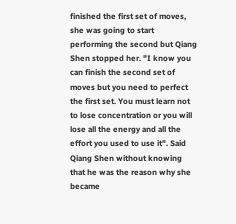finished the first set of moves, she was going to start performing the second but Qiang Shen stopped her. "I know you can finish the second set of moves but you need to perfect the first set. You must learn not to lose concentration or you will lose all the energy and all the effort you used to use it". Said Qiang Shen without knowing that he was the reason why she became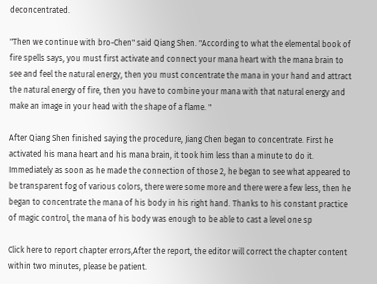deconcentrated.

"Then we continue with bro-Chen" said Qiang Shen. "According to what the elemental book of fire spells says, you must first activate and connect your mana heart with the mana brain to see and feel the natural energy, then you must concentrate the mana in your hand and attract the natural energy of fire, then you have to combine your mana with that natural energy and make an image in your head with the shape of a flame. "

After Qiang Shen finished saying the procedure, Jiang Chen began to concentrate. First he activated his mana heart and his mana brain, it took him less than a minute to do it. Immediately as soon as he made the connection of those 2, he began to see what appeared to be transparent fog of various colors, there were some more and there were a few less, then he began to concentrate the mana of his body in his right hand. Thanks to his constant practice of magic control, the mana of his body was enough to be able to cast a level one sp

Click here to report chapter errors,After the report, the editor will correct the chapter content within two minutes, please be patient.